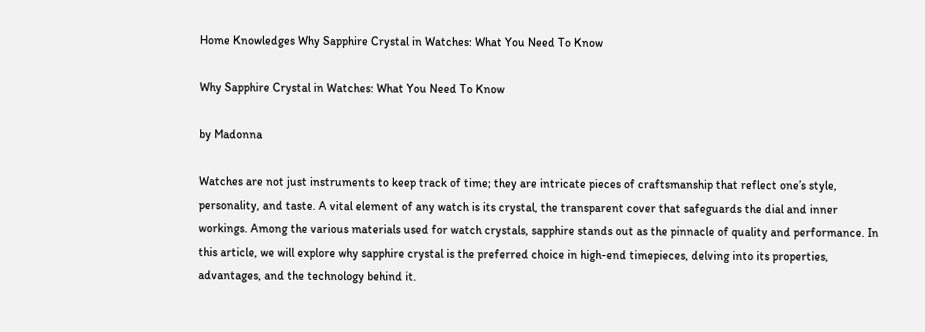Home Knowledges Why Sapphire Crystal in Watches: What You Need To Know

Why Sapphire Crystal in Watches: What You Need To Know

by Madonna

Watches are not just instruments to keep track of time; they are intricate pieces of craftsmanship that reflect one’s style, personality, and taste. A vital element of any watch is its crystal, the transparent cover that safeguards the dial and inner workings. Among the various materials used for watch crystals, sapphire stands out as the pinnacle of quality and performance. In this article, we will explore why sapphire crystal is the preferred choice in high-end timepieces, delving into its properties, advantages, and the technology behind it.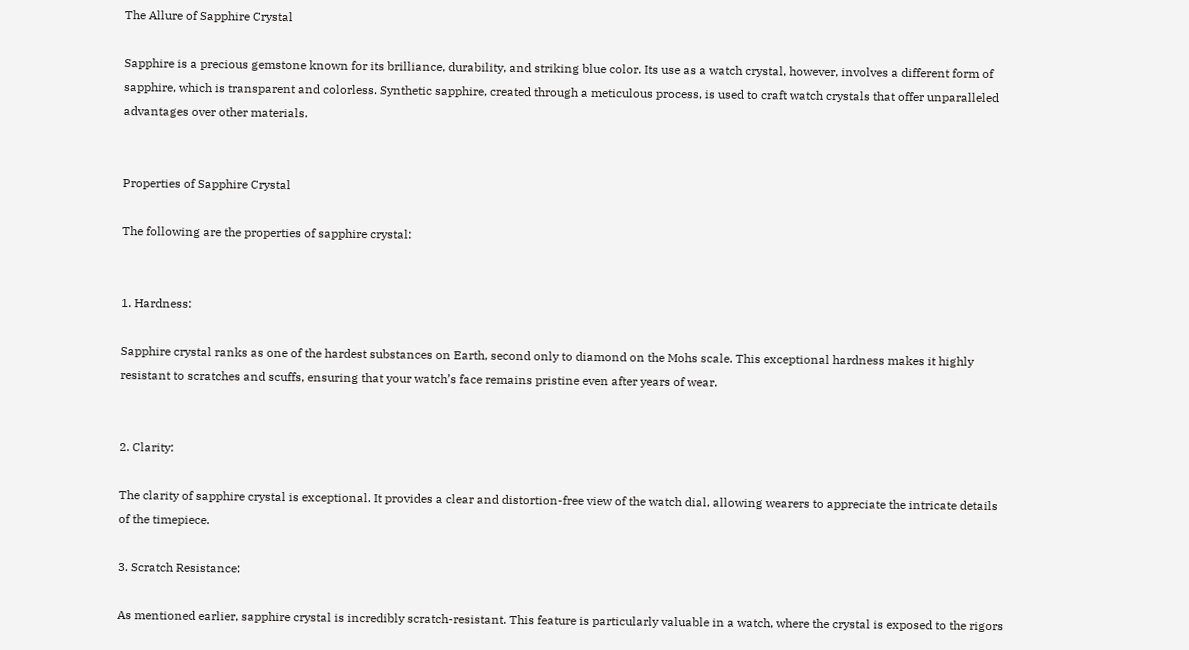The Allure of Sapphire Crystal

Sapphire is a precious gemstone known for its brilliance, durability, and striking blue color. Its use as a watch crystal, however, involves a different form of sapphire, which is transparent and colorless. Synthetic sapphire, created through a meticulous process, is used to craft watch crystals that offer unparalleled advantages over other materials.


Properties of Sapphire Crystal

The following are the properties of sapphire crystal:


1. Hardness:

Sapphire crystal ranks as one of the hardest substances on Earth, second only to diamond on the Mohs scale. This exceptional hardness makes it highly resistant to scratches and scuffs, ensuring that your watch’s face remains pristine even after years of wear.


2. Clarity:

The clarity of sapphire crystal is exceptional. It provides a clear and distortion-free view of the watch dial, allowing wearers to appreciate the intricate details of the timepiece.

3. Scratch Resistance:

As mentioned earlier, sapphire crystal is incredibly scratch-resistant. This feature is particularly valuable in a watch, where the crystal is exposed to the rigors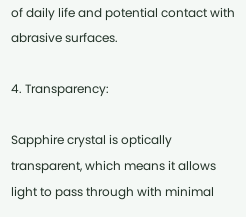of daily life and potential contact with abrasive surfaces.

4. Transparency:

Sapphire crystal is optically transparent, which means it allows light to pass through with minimal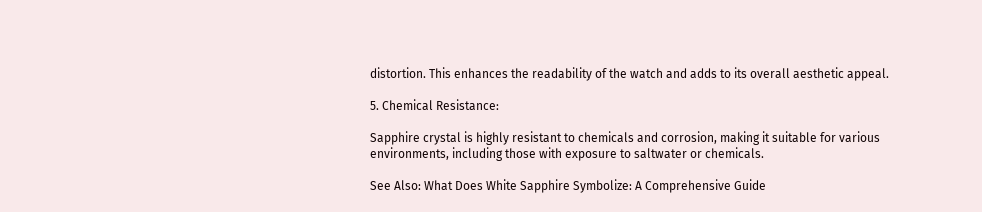distortion. This enhances the readability of the watch and adds to its overall aesthetic appeal.

5. Chemical Resistance:

Sapphire crystal is highly resistant to chemicals and corrosion, making it suitable for various environments, including those with exposure to saltwater or chemicals.

See Also: What Does White Sapphire Symbolize: A Comprehensive Guide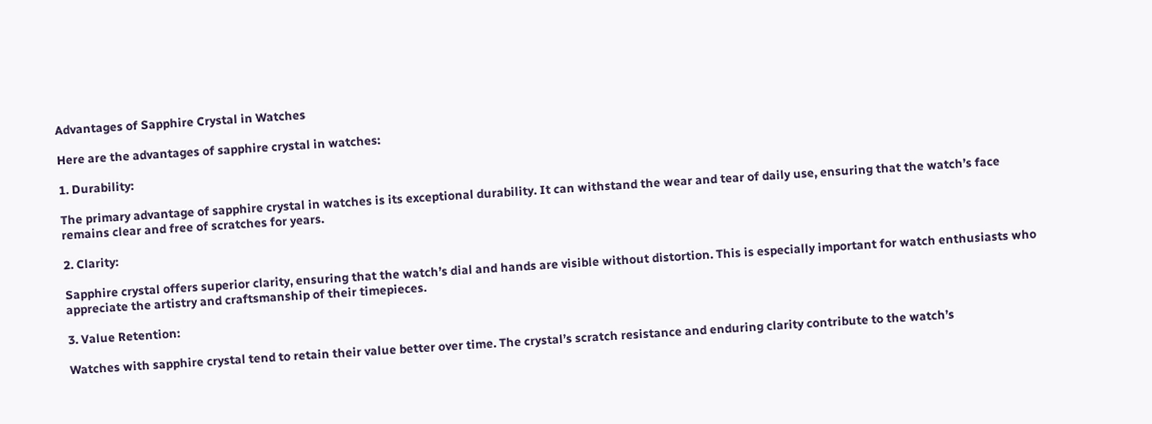Advantages of Sapphire Crystal in Watches

Here are the advantages of sapphire crystal in watches:

1. Durability:

The primary advantage of sapphire crystal in watches is its exceptional durability. It can withstand the wear and tear of daily use, ensuring that the watch’s face remains clear and free of scratches for years.

2. Clarity:

Sapphire crystal offers superior clarity, ensuring that the watch’s dial and hands are visible without distortion. This is especially important for watch enthusiasts who appreciate the artistry and craftsmanship of their timepieces.

3. Value Retention:

Watches with sapphire crystal tend to retain their value better over time. The crystal’s scratch resistance and enduring clarity contribute to the watch’s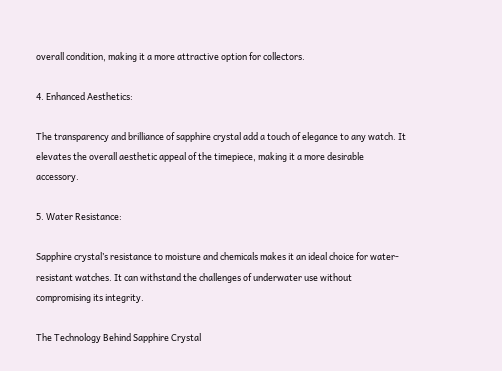overall condition, making it a more attractive option for collectors.

4. Enhanced Aesthetics:

The transparency and brilliance of sapphire crystal add a touch of elegance to any watch. It elevates the overall aesthetic appeal of the timepiece, making it a more desirable accessory.

5. Water Resistance:

Sapphire crystal’s resistance to moisture and chemicals makes it an ideal choice for water-resistant watches. It can withstand the challenges of underwater use without compromising its integrity.

The Technology Behind Sapphire Crystal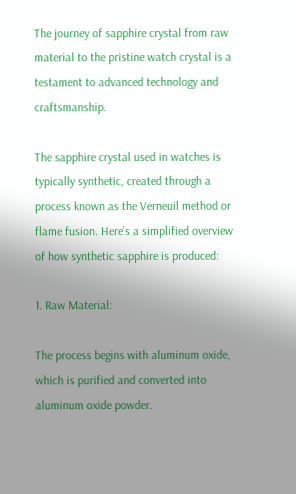The journey of sapphire crystal from raw material to the pristine watch crystal is a testament to advanced technology and craftsmanship.

The sapphire crystal used in watches is typically synthetic, created through a process known as the Verneuil method or flame fusion. Here’s a simplified overview of how synthetic sapphire is produced:

1. Raw Material:

The process begins with aluminum oxide, which is purified and converted into aluminum oxide powder.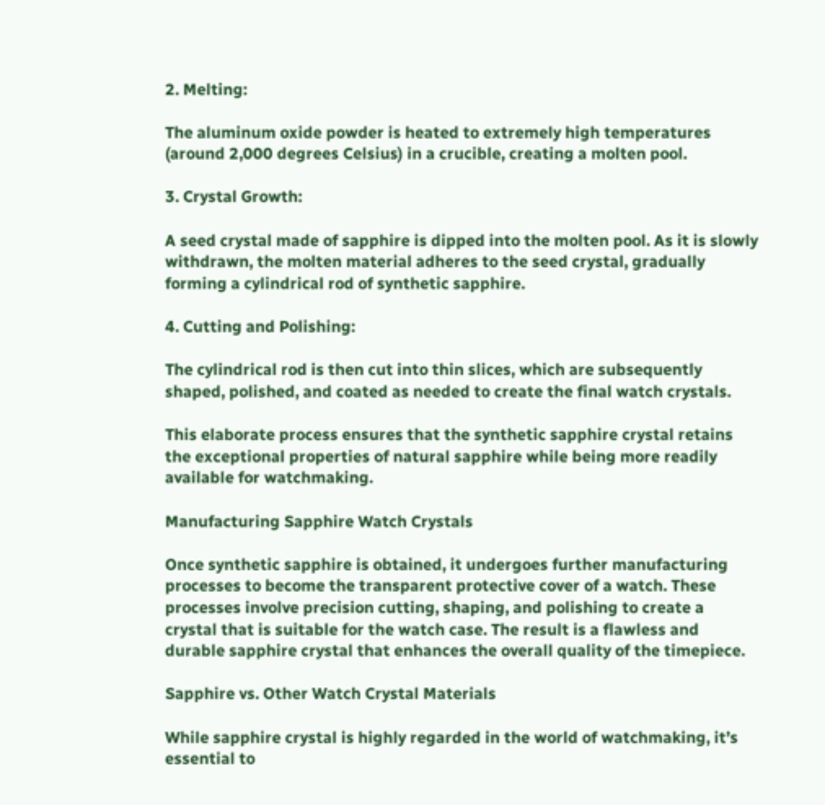2. Melting:

The aluminum oxide powder is heated to extremely high temperatures (around 2,000 degrees Celsius) in a crucible, creating a molten pool.

3. Crystal Growth:

A seed crystal made of sapphire is dipped into the molten pool. As it is slowly withdrawn, the molten material adheres to the seed crystal, gradually forming a cylindrical rod of synthetic sapphire.

4. Cutting and Polishing:

The cylindrical rod is then cut into thin slices, which are subsequently shaped, polished, and coated as needed to create the final watch crystals.

This elaborate process ensures that the synthetic sapphire crystal retains the exceptional properties of natural sapphire while being more readily available for watchmaking.

Manufacturing Sapphire Watch Crystals

Once synthetic sapphire is obtained, it undergoes further manufacturing processes to become the transparent protective cover of a watch. These processes involve precision cutting, shaping, and polishing to create a crystal that is suitable for the watch case. The result is a flawless and durable sapphire crystal that enhances the overall quality of the timepiece.

Sapphire vs. Other Watch Crystal Materials

While sapphire crystal is highly regarded in the world of watchmaking, it’s essential to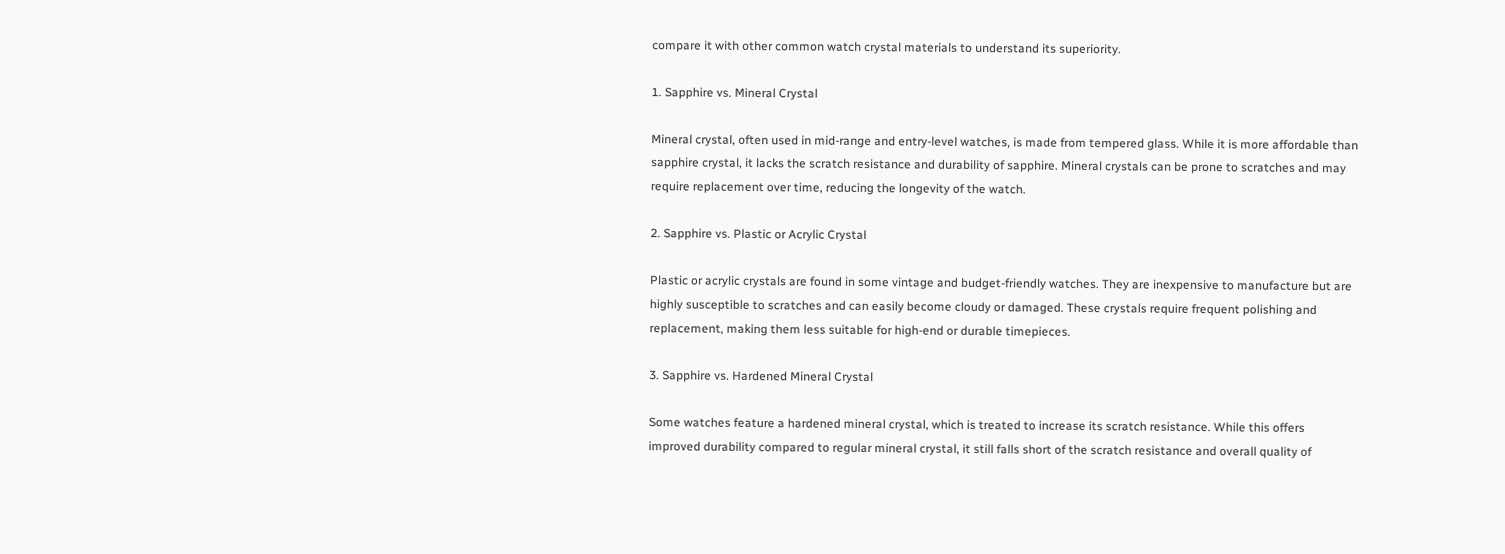compare it with other common watch crystal materials to understand its superiority.

1. Sapphire vs. Mineral Crystal

Mineral crystal, often used in mid-range and entry-level watches, is made from tempered glass. While it is more affordable than sapphire crystal, it lacks the scratch resistance and durability of sapphire. Mineral crystals can be prone to scratches and may require replacement over time, reducing the longevity of the watch.

2. Sapphire vs. Plastic or Acrylic Crystal

Plastic or acrylic crystals are found in some vintage and budget-friendly watches. They are inexpensive to manufacture but are highly susceptible to scratches and can easily become cloudy or damaged. These crystals require frequent polishing and replacement, making them less suitable for high-end or durable timepieces.

3. Sapphire vs. Hardened Mineral Crystal

Some watches feature a hardened mineral crystal, which is treated to increase its scratch resistance. While this offers improved durability compared to regular mineral crystal, it still falls short of the scratch resistance and overall quality of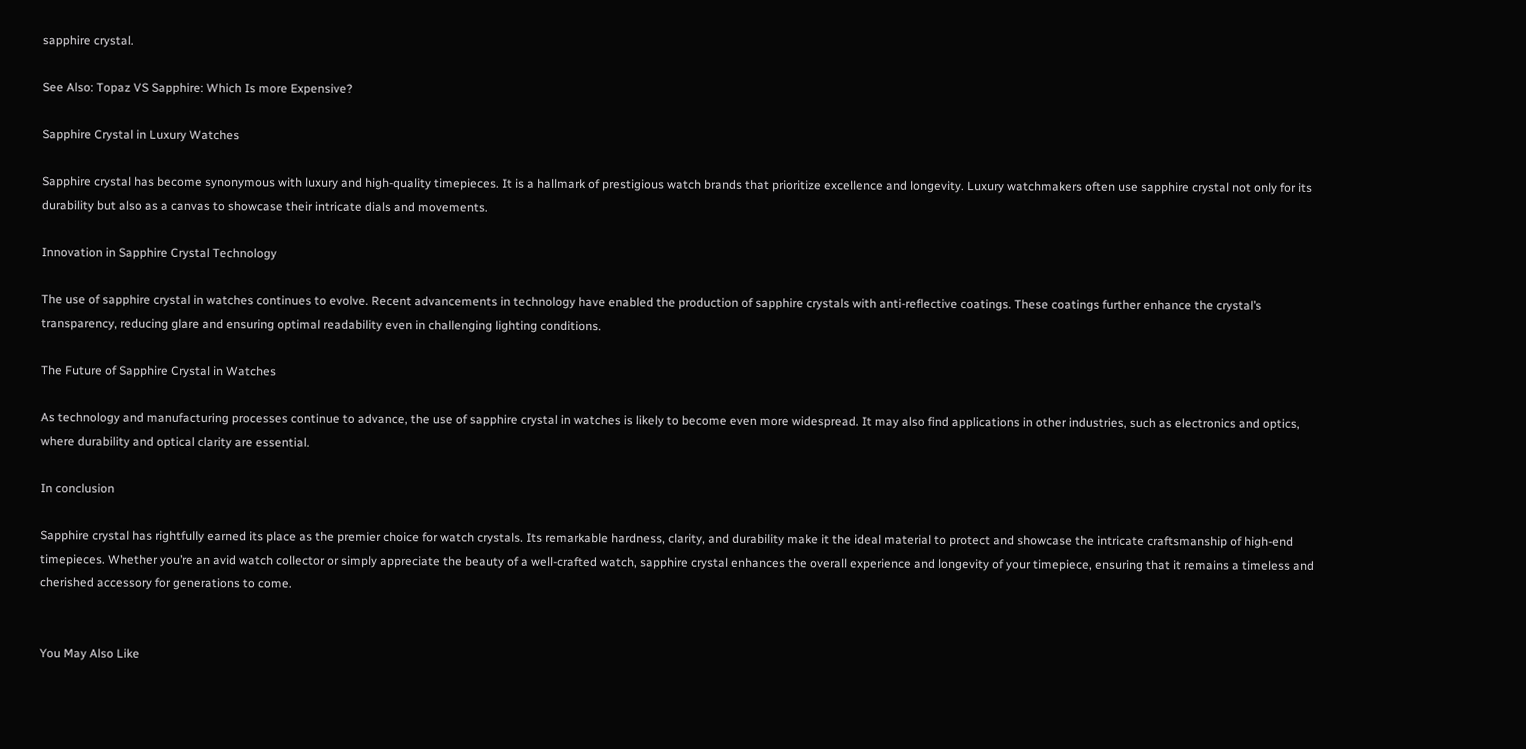sapphire crystal.

See Also: Topaz VS Sapphire: Which Is more Expensive?

Sapphire Crystal in Luxury Watches

Sapphire crystal has become synonymous with luxury and high-quality timepieces. It is a hallmark of prestigious watch brands that prioritize excellence and longevity. Luxury watchmakers often use sapphire crystal not only for its durability but also as a canvas to showcase their intricate dials and movements.

Innovation in Sapphire Crystal Technology

The use of sapphire crystal in watches continues to evolve. Recent advancements in technology have enabled the production of sapphire crystals with anti-reflective coatings. These coatings further enhance the crystal’s transparency, reducing glare and ensuring optimal readability even in challenging lighting conditions.

The Future of Sapphire Crystal in Watches

As technology and manufacturing processes continue to advance, the use of sapphire crystal in watches is likely to become even more widespread. It may also find applications in other industries, such as electronics and optics, where durability and optical clarity are essential.

In conclusion

Sapphire crystal has rightfully earned its place as the premier choice for watch crystals. Its remarkable hardness, clarity, and durability make it the ideal material to protect and showcase the intricate craftsmanship of high-end timepieces. Whether you’re an avid watch collector or simply appreciate the beauty of a well-crafted watch, sapphire crystal enhances the overall experience and longevity of your timepiece, ensuring that it remains a timeless and cherished accessory for generations to come.


You May Also Like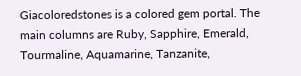Giacoloredstones is a colored gem portal. The main columns are Ruby, Sapphire, Emerald, Tourmaline, Aquamarine, Tanzanite,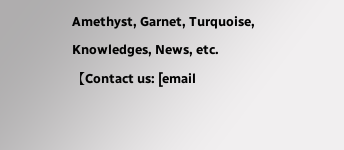Amethyst, Garnet, Turquoise, Knowledges, News, etc.【Contact us: [email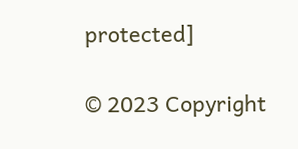protected]

© 2023 Copyright